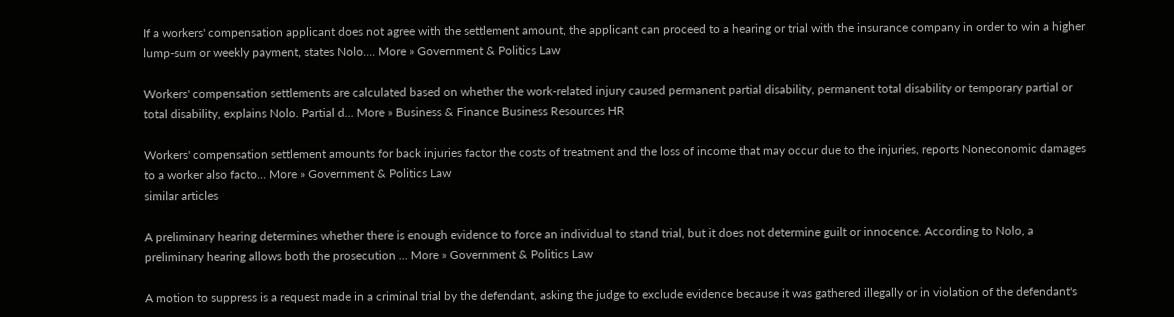If a workers' compensation applicant does not agree with the settlement amount, the applicant can proceed to a hearing or trial with the insurance company in order to win a higher lump-sum or weekly payment, states Nolo.... More » Government & Politics Law

Workers' compensation settlements are calculated based on whether the work-related injury caused permanent partial disability, permanent total disability or temporary partial or total disability, explains Nolo. Partial d... More » Business & Finance Business Resources HR

Workers' compensation settlement amounts for back injuries factor the costs of treatment and the loss of income that may occur due to the injuries, reports Noneconomic damages to a worker also facto... More » Government & Politics Law
similar articles

A preliminary hearing determines whether there is enough evidence to force an individual to stand trial, but it does not determine guilt or innocence. According to Nolo, a preliminary hearing allows both the prosecution ... More » Government & Politics Law

A motion to suppress is a request made in a criminal trial by the defendant, asking the judge to exclude evidence because it was gathered illegally or in violation of the defendant's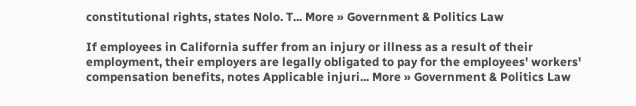constitutional rights, states Nolo. T... More » Government & Politics Law

If employees in California suffer from an injury or illness as a result of their employment, their employers are legally obligated to pay for the employees' workers' compensation benefits, notes Applicable injuri... More » Government & Politics Law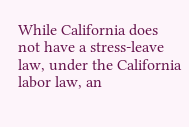While California does not have a stress-leave law, under the California labor law, an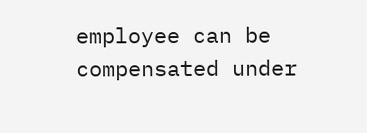employee can be compensated under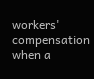workers' compensation when a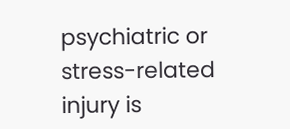psychiatric or stress-related injury is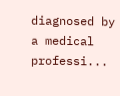diagnosed by a medical professi...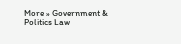More » Government & Politics Law